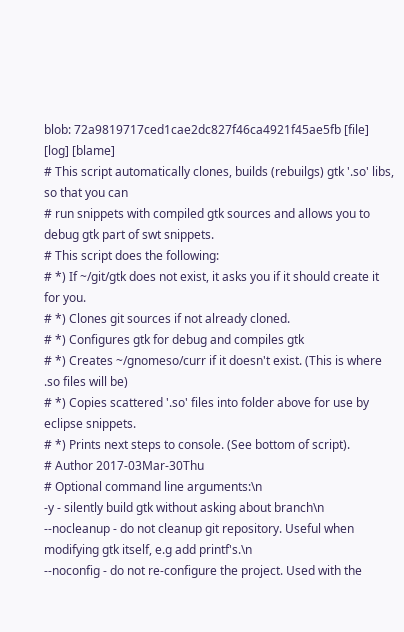blob: 72a9819717ced1cae2dc827f46ca4921f45ae5fb [file] [log] [blame]
# This script automatically clones, builds (rebuilgs) gtk '.so' libs, so that you can
# run snippets with compiled gtk sources and allows you to debug gtk part of swt snippets.
# This script does the following:
# *) If ~/git/gtk does not exist, it asks you if it should create it for you.
# *) Clones git sources if not already cloned.
# *) Configures gtk for debug and compiles gtk
# *) Creates ~/gnomeso/curr if it doesn't exist. (This is where .so files will be)
# *) Copies scattered '.so' files into folder above for use by eclipse snippets.
# *) Prints next steps to console. (See bottom of script).
# Author 2017-03Mar-30Thu
# Optional command line arguments:\n
-y - silently build gtk without asking about branch\n
--nocleanup - do not cleanup git repository. Useful when modifying gtk itself, e.g add printf's.\n
--noconfig - do not re-configure the project. Used with the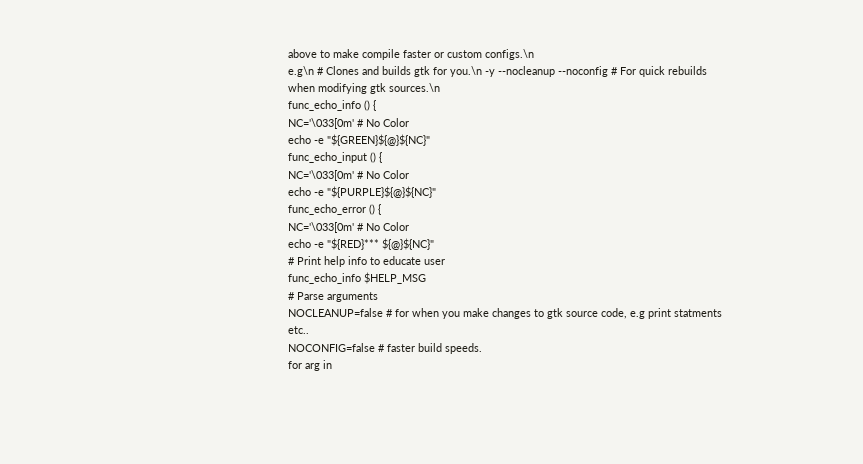above to make compile faster or custom configs.\n
e.g\n # Clones and builds gtk for you.\n -y --nocleanup --noconfig # For quick rebuilds when modifying gtk sources.\n
func_echo_info () {
NC='\033[0m' # No Color
echo -e "${GREEN}${@}${NC}"
func_echo_input () {
NC='\033[0m' # No Color
echo -e "${PURPLE}${@}${NC}"
func_echo_error () {
NC='\033[0m' # No Color
echo -e "${RED}*** ${@}${NC}"
# Print help info to educate user
func_echo_info $HELP_MSG
# Parse arguments
NOCLEANUP=false # for when you make changes to gtk source code, e.g print statments etc..
NOCONFIG=false # faster build speeds.
for arg in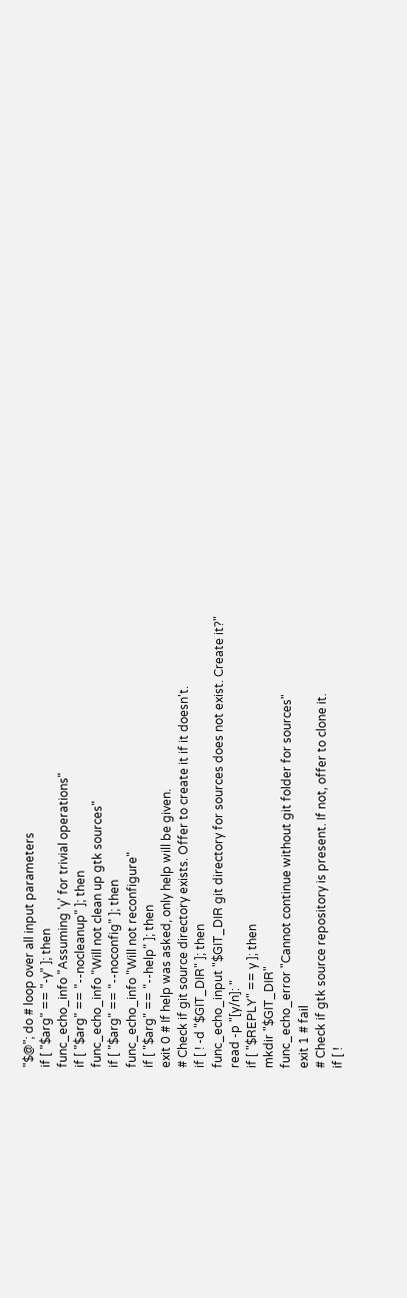"$@"; do # loop over all input parameters
if [ "$arg" == "-y" ]; then
func_echo_info "Assuming 'y' for trivial operations"
if [ "$arg" == "--nocleanup" ]; then
func_echo_info "Will not clean up gtk sources"
if [ "$arg" == "--noconfig" ]; then
func_echo_info "Will not reconfigure"
if [ "$arg" == "--help" ]; then
exit 0 # If help was asked, only help will be given.
# Check if git source directory exists. Offer to create it if it doesn't.
if [ ! -d "$GIT_DIR" ]; then
func_echo_input "$GIT_DIR git directory for sources does not exist. Create it?"
read -p "[y/n]: "
if [ "$REPLY" == y ]; then
mkdir "$GIT_DIR"
func_echo_error "Cannot continue without git folder for sources"
exit 1 # fail
# Check if gtk source repository is present. If not, offer to clone it.
if [ !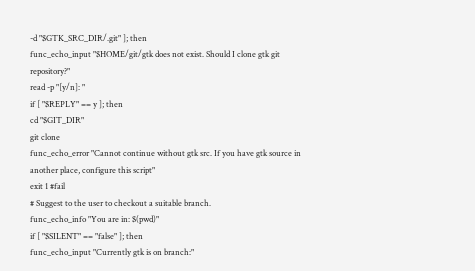-d "$GTK_SRC_DIR/.git" ]; then
func_echo_input "$HOME/git/gtk does not exist. Should I clone gtk git repository?"
read -p "[y/n]: "
if [ "$REPLY" == y ]; then
cd "$GIT_DIR"
git clone
func_echo_error "Cannot continue without gtk src. If you have gtk source in another place, configure this script"
exit 1 #fail
# Suggest to the user to checkout a suitable branch.
func_echo_info "You are in: $(pwd)"
if [ "$SILENT" == "false" ]; then
func_echo_input "Currently gtk is on branch:"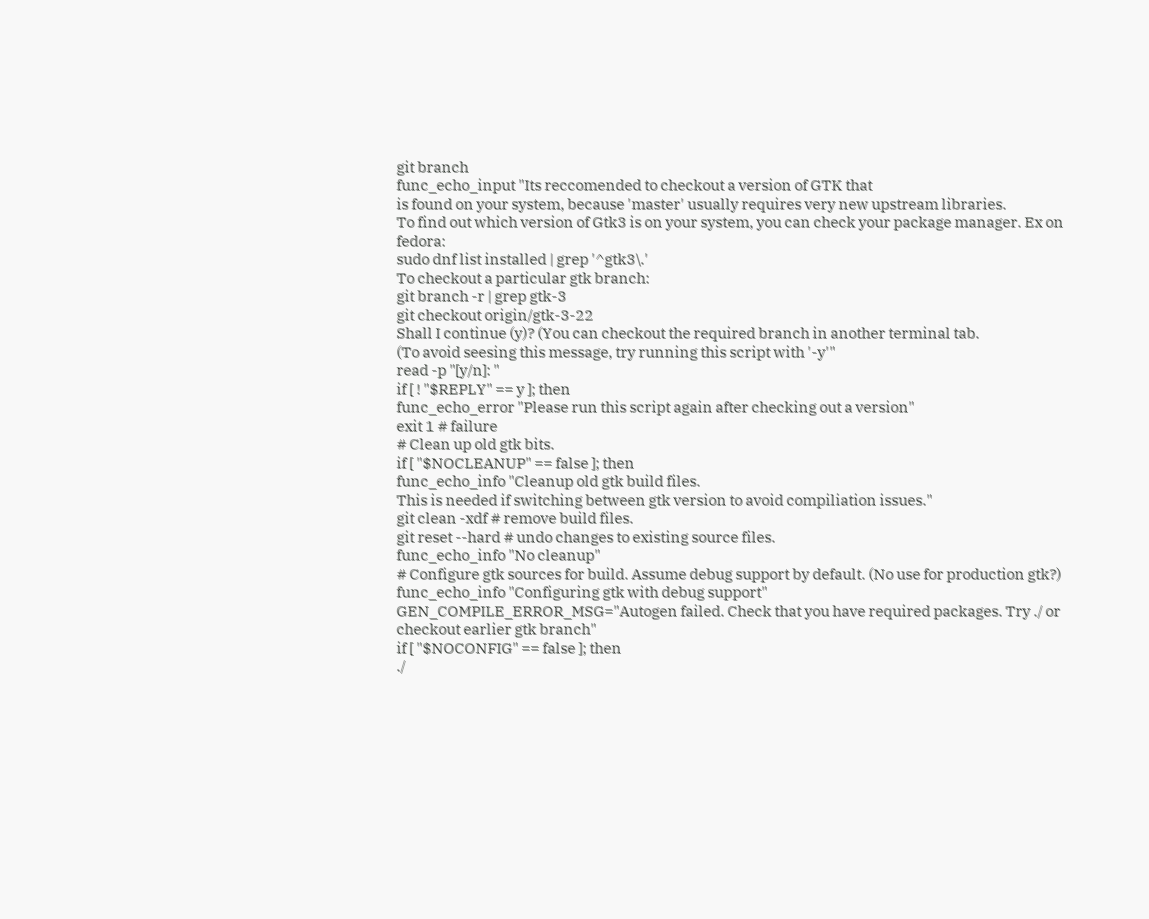git branch
func_echo_input "Its reccomended to checkout a version of GTK that
is found on your system, because 'master' usually requires very new upstream libraries.
To find out which version of Gtk3 is on your system, you can check your package manager. Ex on fedora:
sudo dnf list installed | grep '^gtk3\.'
To checkout a particular gtk branch:
git branch -r | grep gtk-3
git checkout origin/gtk-3-22
Shall I continue (y)? (You can checkout the required branch in another terminal tab.
(To avoid seesing this message, try running this script with '-y'"
read -p "[y/n]: "
if [ ! "$REPLY" == y ]; then
func_echo_error "Please run this script again after checking out a version"
exit 1 # failure
# Clean up old gtk bits.
if [ "$NOCLEANUP" == false ]; then
func_echo_info "Cleanup old gtk build files.
This is needed if switching between gtk version to avoid compiliation issues."
git clean -xdf # remove build files.
git reset --hard # undo changes to existing source files.
func_echo_info "No cleanup"
# Configure gtk sources for build. Assume debug support by default. (No use for production gtk?)
func_echo_info "Configuring gtk with debug support"
GEN_COMPILE_ERROR_MSG="Autogen failed. Check that you have required packages. Try ./ or checkout earlier gtk branch"
if [ "$NOCONFIG" == false ]; then
./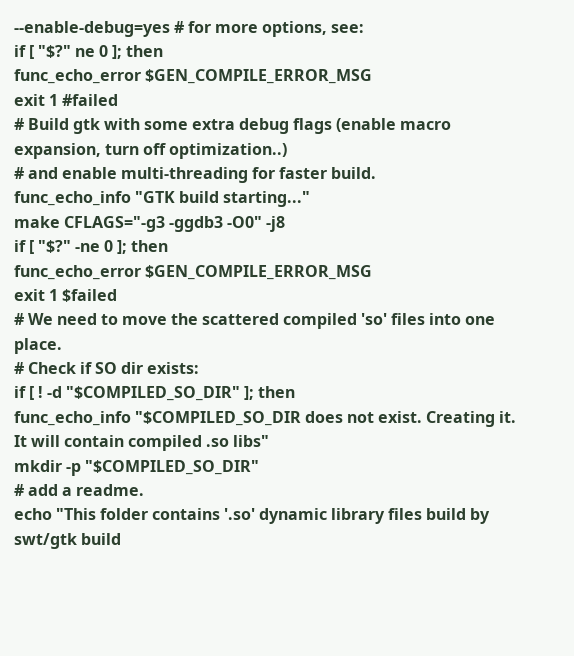--enable-debug=yes # for more options, see:
if [ "$?" ne 0 ]; then
func_echo_error $GEN_COMPILE_ERROR_MSG
exit 1 #failed
# Build gtk with some extra debug flags (enable macro expansion, turn off optimization..)
# and enable multi-threading for faster build.
func_echo_info "GTK build starting..."
make CFLAGS="-g3 -ggdb3 -O0" -j8
if [ "$?" -ne 0 ]; then
func_echo_error $GEN_COMPILE_ERROR_MSG
exit 1 $failed
# We need to move the scattered compiled 'so' files into one place.
# Check if SO dir exists:
if [ ! -d "$COMPILED_SO_DIR" ]; then
func_echo_info "$COMPILED_SO_DIR does not exist. Creating it. It will contain compiled .so libs"
mkdir -p "$COMPILED_SO_DIR"
# add a readme.
echo "This folder contains '.so' dynamic library files build by swt/gtk build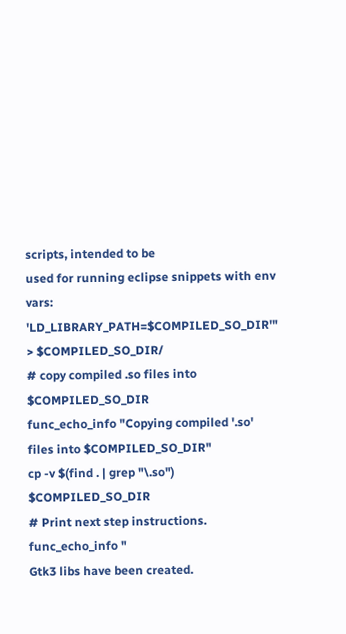scripts, intended to be
used for running eclipse snippets with env vars: 'LD_LIBRARY_PATH=$COMPILED_SO_DIR'" > $COMPILED_SO_DIR/
# copy compiled .so files into $COMPILED_SO_DIR
func_echo_info "Copying compiled '.so' files into $COMPILED_SO_DIR"
cp -v $(find . | grep "\.so") $COMPILED_SO_DIR
# Print next step instructions.
func_echo_info "
Gtk3 libs have been created.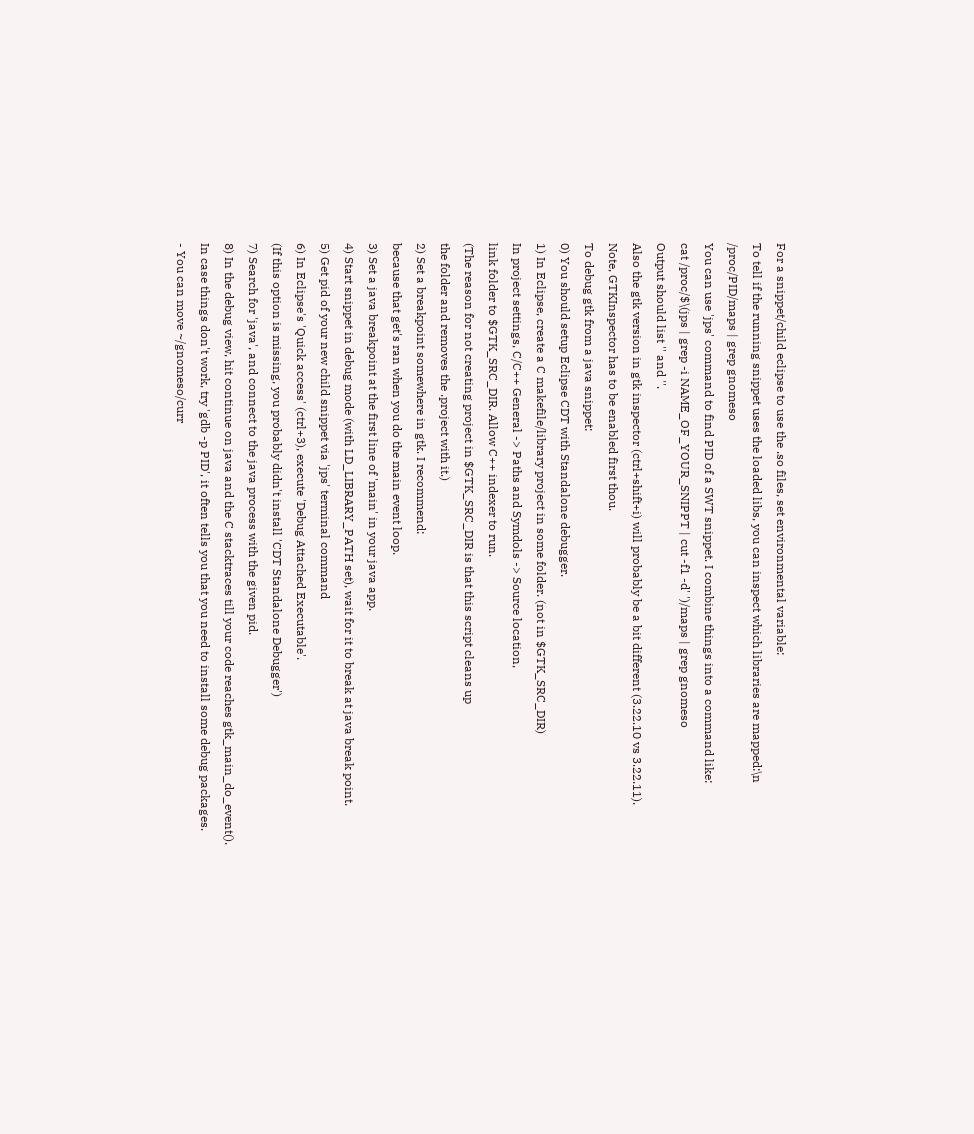For a snippet/child eclipse to use the .so files, set environmental variable:
To tell if the running snippet uses the loaded libs, you can inspect which libraries are mapped:\n
/proc/PID/maps | grep gnomeso
You can use 'jps' command to find PID of a SWT snippet. I combine things into a command like:
cat /proc/$\(jps | grep -i NAME_OF_YOUR_SNIPPT | cut -f1 -d' ')/maps | grep gnomeso
Output should list '' and ''.
Also the gtk version in gtk inspector (ctrl+shift+i) will probably be a bit different (3.22.10 vs 3.22.11).
Note, GTKInspector has to be enabled first thou.
To debug gtk from a java snippet:
0) You should setup Eclipse CDT with Standalone debugger.
1) In Eclipse, create a C makefile/library project in some folder. (not in $GTK_SRC_DIR)
In project settings, C/C++ General -> Paths and Symdols -> Source location,
link folder to $GTK_SRC_DIR. Allow C++ indexer to run.
(The reason for not creating project in $GTK_SRC_DIR is that this script cleans up
the folder and removes the .project with it.)
2) Set a breakpoint somewhere in gtk. I recommend:
because that get's ran when you do the main event loop.
3) Set a java breakpoint at the first line of 'main' in your java app.
4) Start snippet in debug mode (with LD_LIBRARY_PATH set), wait for it to break at java break point.
5) Get pid of your new child snippet via 'jps' terminal command
6) In Eclipse's 'Quick access' (ctrl+3), execute 'Debug Attached Executable'.
(If this option is missing, you probably didn't install 'CDT Standalone Debugger')
7) Search for 'java', and connect to the java process with the given pid.
8) In the debug view, hit continue on java and the C stacktraces till your code reaches gtk_main_do_event().
In case things don't work, try 'gdb -p PID', it often tells you that you need to install some debug packages.
- You can move ~/gnomeso/curr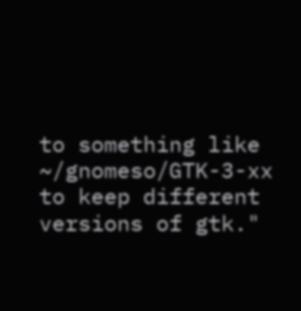to something like ~/gnomeso/GTK-3-xx to keep different versions of gtk."